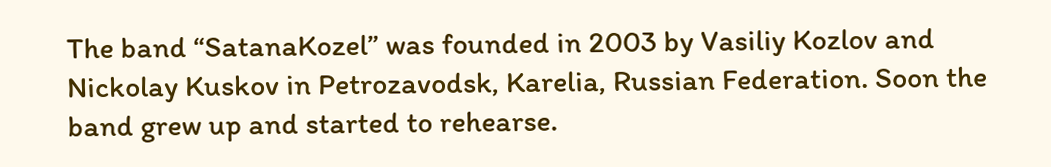The band “SatanaKozel” was founded in 2003 by Vasiliy Kozlov and Nickolay Kuskov in Petrozavodsk, Karelia, Russian Federation. Soon the band grew up and started to rehearse.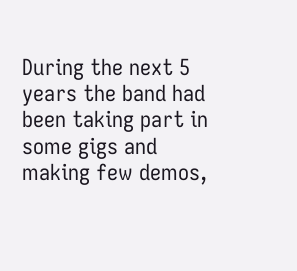During the next 5 years the band had been taking part in some gigs and making few demos,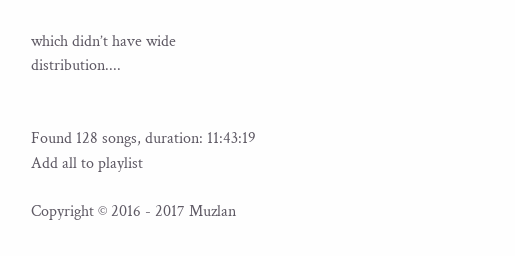which didn’t have wide distribution....


Found 128 songs, duration: 11:43:19 Add all to playlist

Copyright © 2016 - 2017 Muzlan